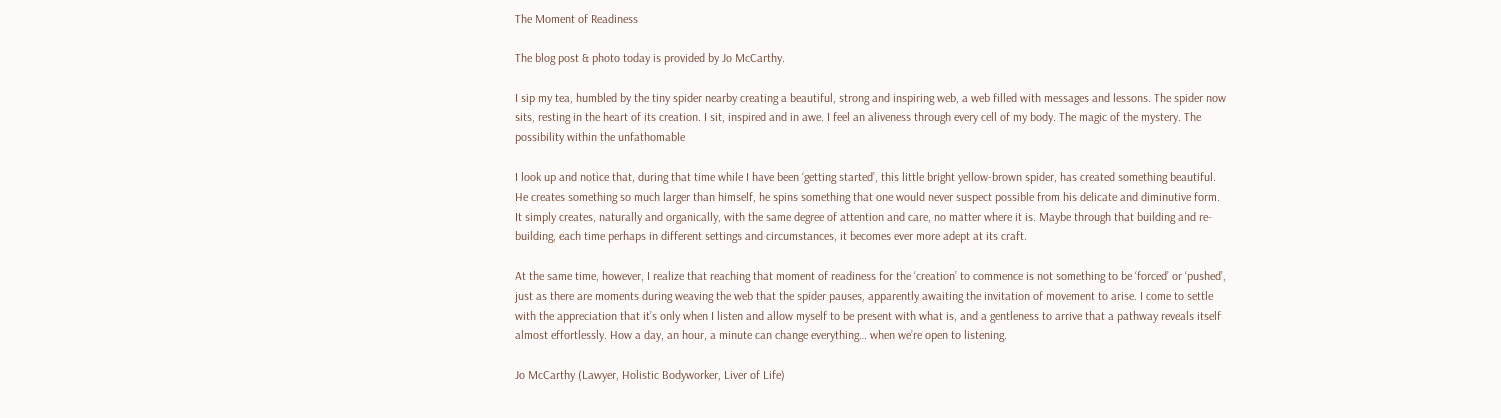The Moment of Readiness

The blog post & photo today is provided by Jo McCarthy.

I sip my tea, humbled by the tiny spider nearby creating a beautiful, strong and inspiring web, a web filled with messages and lessons. The spider now sits, resting in the heart of its creation. I sit, inspired and in awe. I feel an aliveness through every cell of my body. The magic of the mystery. The possibility within the unfathomable

I look up and notice that, during that time while I have been ‘getting started’, this little bright yellow-brown spider, has created something beautiful. He creates something so much larger than himself, he spins something that one would never suspect possible from his delicate and diminutive form. It simply creates, naturally and organically, with the same degree of attention and care, no matter where it is. Maybe through that building and re-building, each time perhaps in different settings and circumstances, it becomes ever more adept at its craft.

At the same time, however, I realize that reaching that moment of readiness for the ‘creation’ to commence is not something to be ‘forced’ or ‘pushed’, just as there are moments during weaving the web that the spider pauses, apparently awaiting the invitation of movement to arise. I come to settle with the appreciation that it’s only when I listen and allow myself to be present with what is, and a gentleness to arrive that a pathway reveals itself almost effortlessly. How a day, an hour, a minute can change everything… when we’re open to listening.

Jo McCarthy (Lawyer, Holistic Bodyworker, Liver of Life)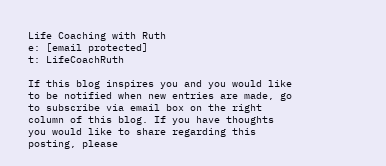Life Coaching with Ruth
e: [email protected]
t: LifeCoachRuth

If this blog inspires you and you would like to be notified when new entries are made, go to subscribe via email box on the right column of this blog. If you have thoughts you would like to share regarding this posting, please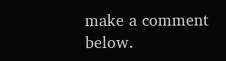make a comment below.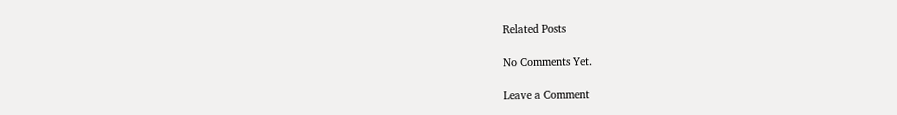Related Posts

No Comments Yet.

Leave a Comment